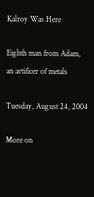Kalroy Was Here

Eighth man from Adam, an artificer of metals

Tuesday, August 24, 2004

More on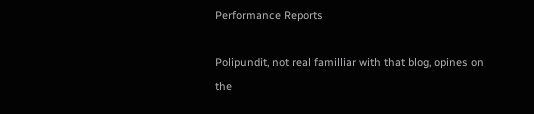Performance Reports

Polipundit, not real familliar with that blog, opines on the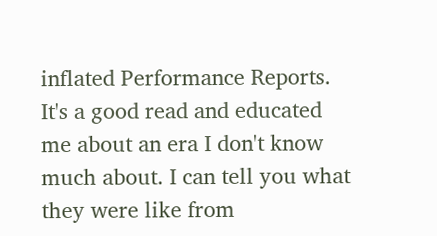inflated Performance Reports. It's a good read and educated me about an era I don't know much about. I can tell you what they were like from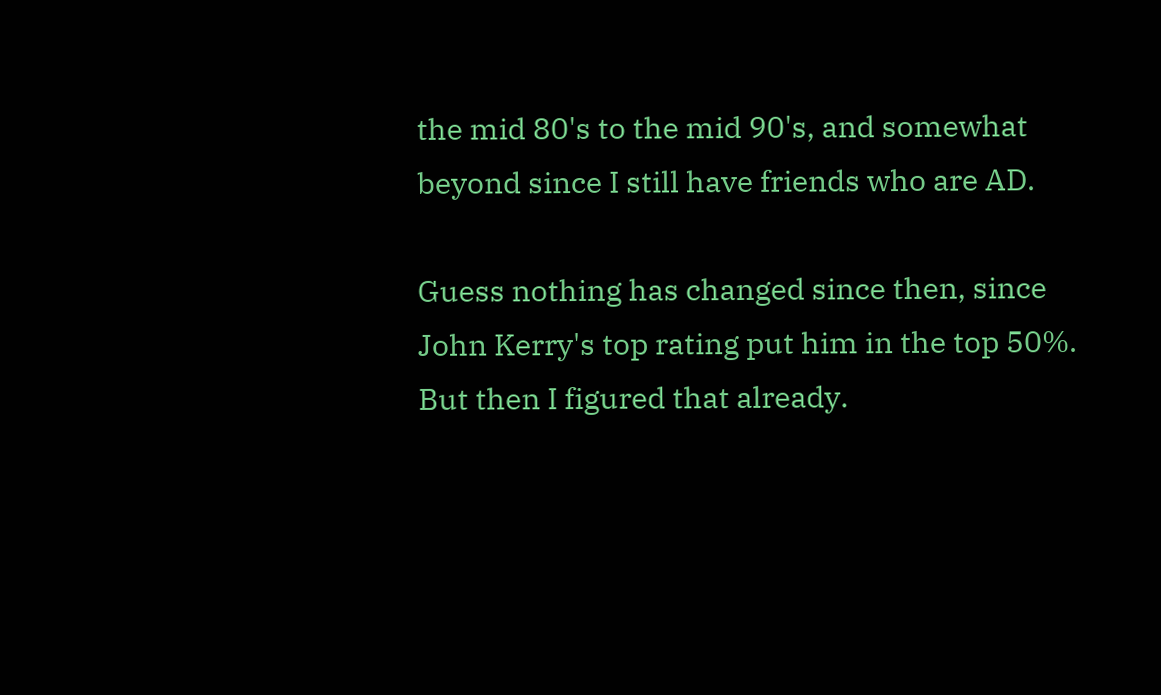the mid 80's to the mid 90's, and somewhat beyond since I still have friends who are AD.

Guess nothing has changed since then, since John Kerry's top rating put him in the top 50%. But then I figured that already.